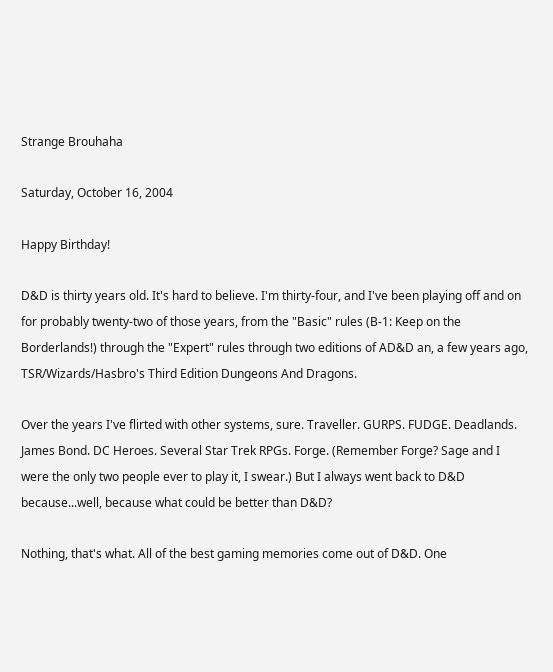Strange Brouhaha

Saturday, October 16, 2004

Happy Birthday!

D&D is thirty years old. It's hard to believe. I'm thirty-four, and I've been playing off and on for probably twenty-two of those years, from the "Basic" rules (B-1: Keep on the Borderlands!) through the "Expert" rules through two editions of AD&D an, a few years ago, TSR/Wizards/Hasbro's Third Edition Dungeons And Dragons.

Over the years I've flirted with other systems, sure. Traveller. GURPS. FUDGE. Deadlands. James Bond. DC Heroes. Several Star Trek RPGs. Forge. (Remember Forge? Sage and I were the only two people ever to play it, I swear.) But I always went back to D&D because...well, because what could be better than D&D?

Nothing, that's what. All of the best gaming memories come out of D&D. One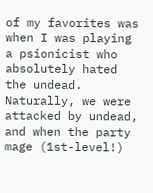of my favorites was when I was playing a psionicist who absolutely hated the undead. Naturally, we were attacked by undead, and when the party mage (1st-level!)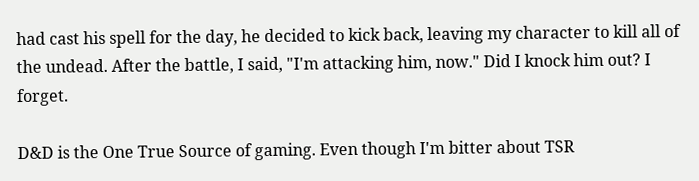had cast his spell for the day, he decided to kick back, leaving my character to kill all of the undead. After the battle, I said, "I'm attacking him, now." Did I knock him out? I forget.

D&D is the One True Source of gaming. Even though I'm bitter about TSR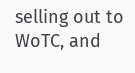selling out to WoTC, and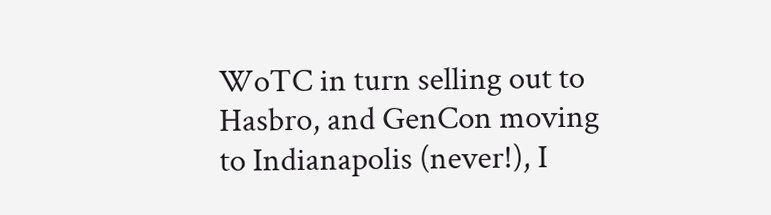WoTC in turn selling out to Hasbro, and GenCon moving to Indianapolis (never!), I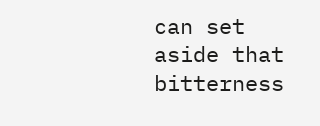can set aside that bitterness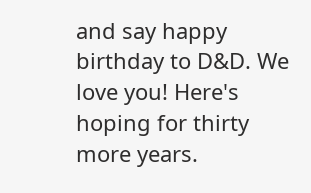and say happy birthday to D&D. We love you! Here's hoping for thirty more years.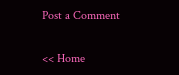Post a Comment

<< Home